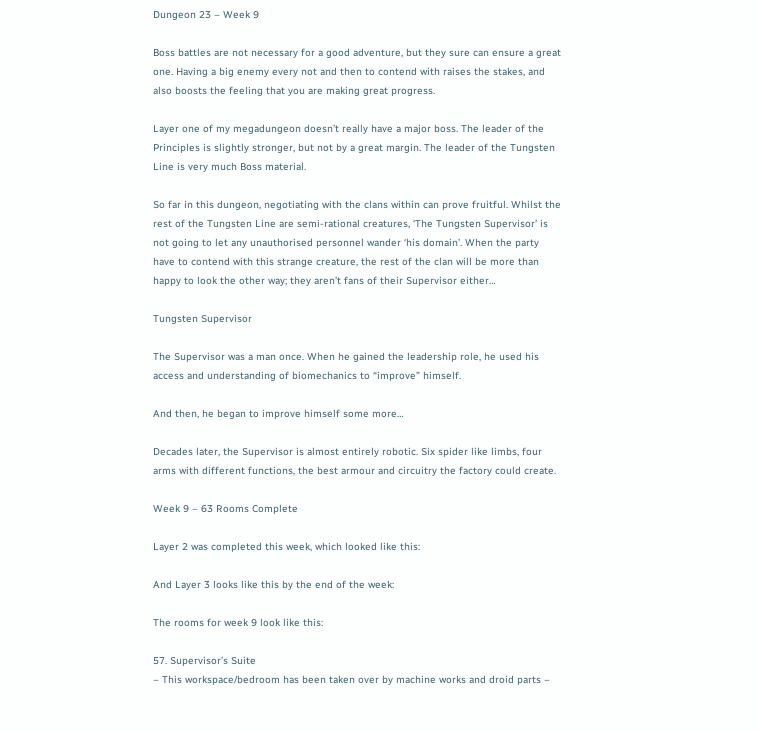Dungeon 23 – Week 9

Boss battles are not necessary for a good adventure, but they sure can ensure a great one. Having a big enemy every not and then to contend with raises the stakes, and also boosts the feeling that you are making great progress.

Layer one of my megadungeon doesn’t really have a major boss. The leader of the Principles is slightly stronger, but not by a great margin. The leader of the Tungsten Line is very much Boss material.

So far in this dungeon, negotiating with the clans within can prove fruitful. Whilst the rest of the Tungsten Line are semi-rational creatures, ‘The Tungsten Supervisor’ is not going to let any unauthorised personnel wander ‘his domain’. When the party have to contend with this strange creature, the rest of the clan will be more than happy to look the other way; they aren’t fans of their Supervisor either…

Tungsten Supervisor

The Supervisor was a man once. When he gained the leadership role, he used his access and understanding of biomechanics to “improve” himself.

And then, he began to improve himself some more…

Decades later, the Supervisor is almost entirely robotic. Six spider like limbs, four arms with different functions, the best armour and circuitry the factory could create.

Week 9 – 63 Rooms Complete

Layer 2 was completed this week, which looked like this:

And Layer 3 looks like this by the end of the week:

The rooms for week 9 look like this:

57. Supervisor’s Suite
– This workspace/bedroom has been taken over by machine works and droid parts –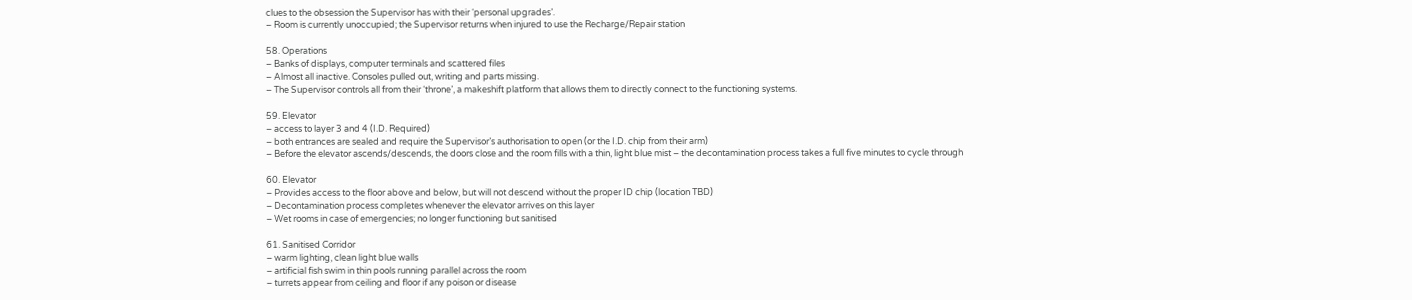clues to the obsession the Supervisor has with their ‘personal upgrades’.
– Room is currently unoccupied; the Supervisor returns when injured to use the Recharge/Repair station

58. Operations
– Banks of displays, computer terminals and scattered files
– Almost all inactive. Consoles pulled out, writing and parts missing.
– The Supervisor controls all from their ‘throne’, a makeshift platform that allows them to directly connect to the functioning systems.

59. Elevator
– access to layer 3 and 4 (I.D. Required)
– both entrances are sealed and require the Supervisor’s authorisation to open (or the I.D. chip from their arm)
– Before the elevator ascends/descends, the doors close and the room fills with a thin, light blue mist – the decontamination process takes a full five minutes to cycle through

60. Elevator
– Provides access to the floor above and below, but will not descend without the proper ID chip (location TBD)
– Decontamination process completes whenever the elevator arrives on this layer
– Wet rooms in case of emergencies; no longer functioning but sanitised

61. Sanitised Corridor
– warm lighting, clean light blue walls
– artificial fish swim in thin pools running parallel across the room
– turrets appear from ceiling and floor if any poison or disease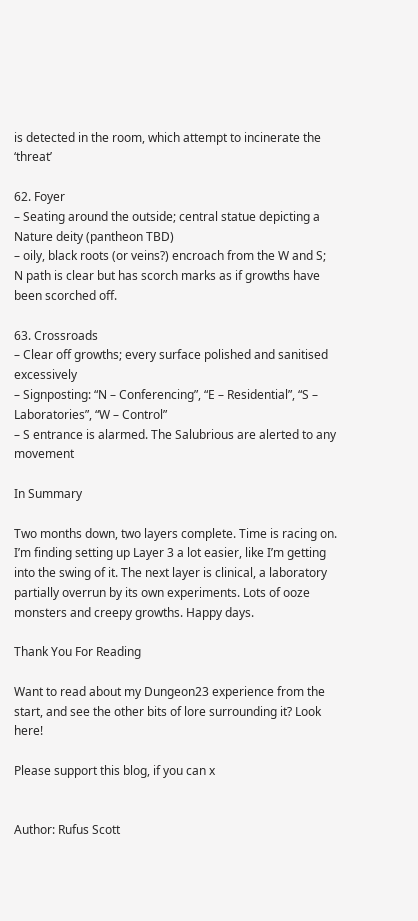is detected in the room, which attempt to incinerate the ‘threat’

62. Foyer
– Seating around the outside; central statue depicting a Nature deity (pantheon TBD)
– oily, black roots (or veins?) encroach from the W and S; N path is clear but has scorch marks as if growths have been scorched off.

63. Crossroads
– Clear off growths; every surface polished and sanitised excessively
– Signposting: “N – Conferencing”, “E – Residential”, “S – Laboratories”, “W – Control”
– S entrance is alarmed. The Salubrious are alerted to any movement

In Summary

Two months down, two layers complete. Time is racing on. I’m finding setting up Layer 3 a lot easier, like I’m getting into the swing of it. The next layer is clinical, a laboratory partially overrun by its own experiments. Lots of ooze monsters and creepy growths. Happy days.

Thank You For Reading

Want to read about my Dungeon23 experience from the start, and see the other bits of lore surrounding it? Look here!

Please support this blog, if you can x


Author: Rufus Scott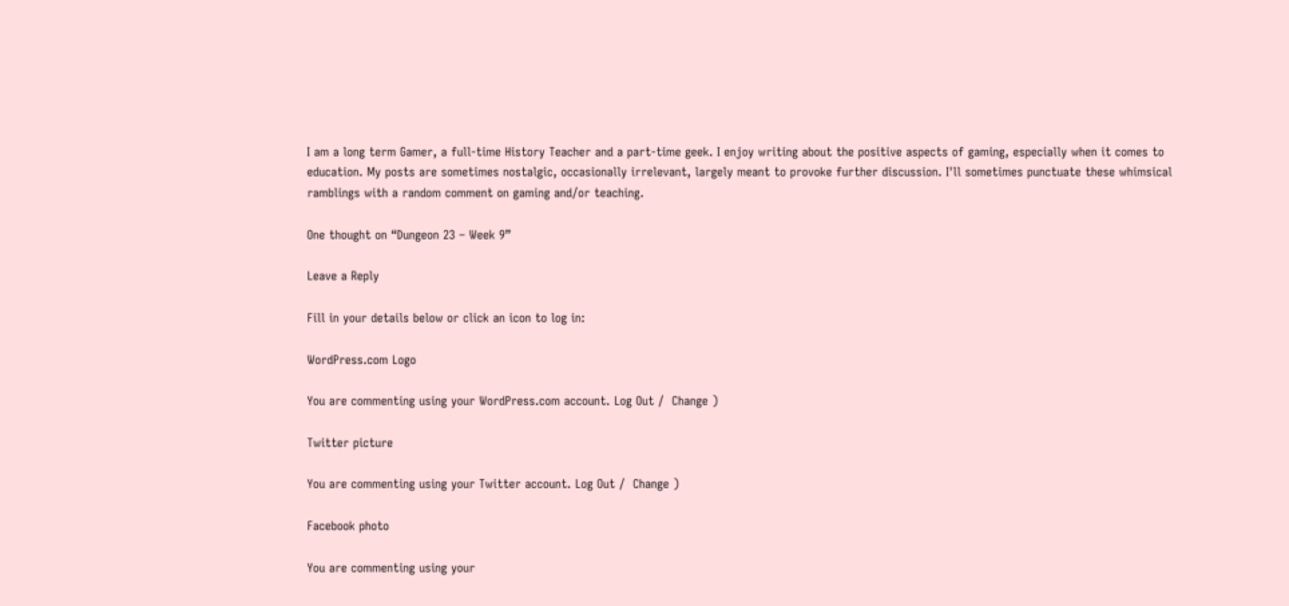I am a long term Gamer, a full-time History Teacher and a part-time geek. I enjoy writing about the positive aspects of gaming, especially when it comes to education. My posts are sometimes nostalgic, occasionally irrelevant, largely meant to provoke further discussion. I'll sometimes punctuate these whimsical ramblings with a random comment on gaming and/or teaching.

One thought on “Dungeon 23 – Week 9”

Leave a Reply

Fill in your details below or click an icon to log in:

WordPress.com Logo

You are commenting using your WordPress.com account. Log Out /  Change )

Twitter picture

You are commenting using your Twitter account. Log Out /  Change )

Facebook photo

You are commenting using your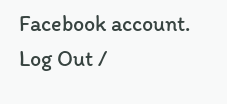Facebook account. Log Out /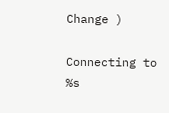Change )

Connecting to %s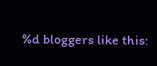%d bloggers like this: